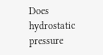Does hydrostatic pressure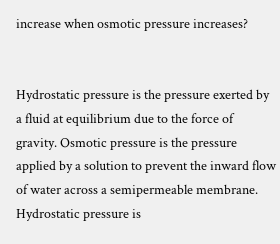increase when osmotic pressure increases?


Hydrostatic pressure is the pressure exerted by a fluid at equilibrium due to the force of gravity. Osmotic pressure is the pressure applied by a solution to prevent the inward flow of water across a semipermeable membrane. Hydrostatic pressure is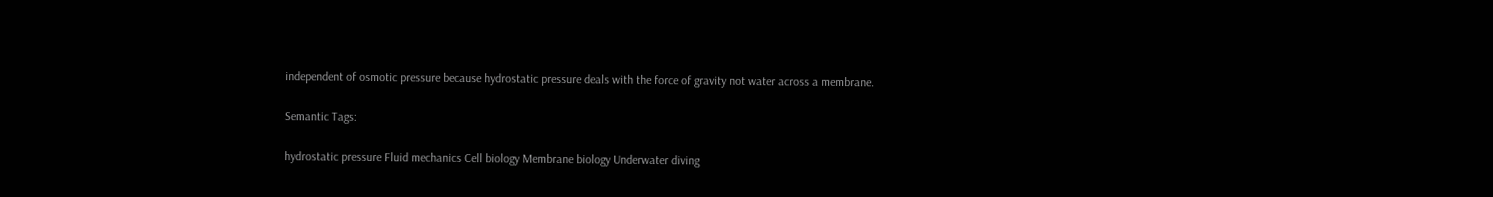independent of osmotic pressure because hydrostatic pressure deals with the force of gravity not water across a membrane.

Semantic Tags:

hydrostatic pressure Fluid mechanics Cell biology Membrane biology Underwater diving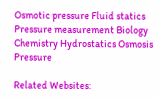Osmotic pressure Fluid statics Pressure measurement Biology Chemistry Hydrostatics Osmosis Pressure

Related Websites: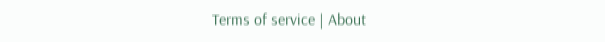Terms of service | About